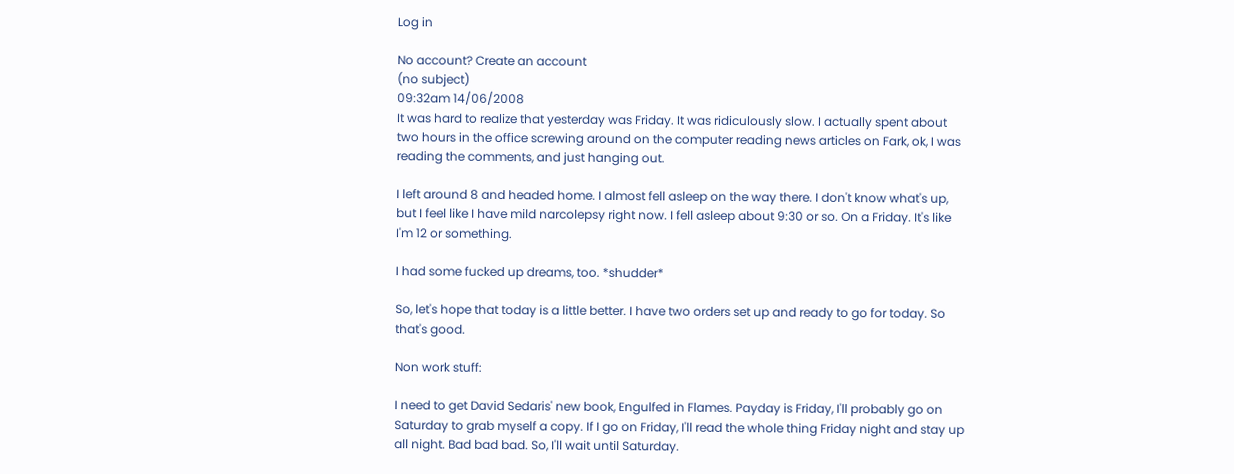Log in

No account? Create an account
(no subject)
09:32am 14/06/2008
It was hard to realize that yesterday was Friday. It was ridiculously slow. I actually spent about two hours in the office screwing around on the computer reading news articles on Fark, ok, I was reading the comments, and just hanging out.

I left around 8 and headed home. I almost fell asleep on the way there. I don't know what's up, but I feel like I have mild narcolepsy right now. I fell asleep about 9:30 or so. On a Friday. It's like I'm 12 or something.

I had some fucked up dreams, too. *shudder*

So, let's hope that today is a little better. I have two orders set up and ready to go for today. So that's good.

Non work stuff:

I need to get David Sedaris' new book, Engulfed in Flames. Payday is Friday, I'll probably go on Saturday to grab myself a copy. If I go on Friday, I'll read the whole thing Friday night and stay up all night. Bad bad bad. So, I'll wait until Saturday.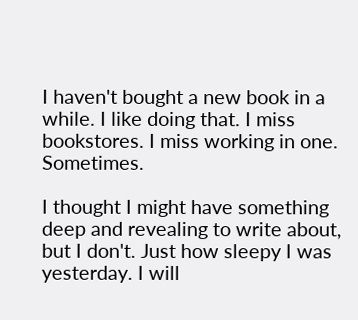I haven't bought a new book in a while. I like doing that. I miss bookstores. I miss working in one. Sometimes.

I thought I might have something deep and revealing to write about, but I don't. Just how sleepy I was yesterday. I will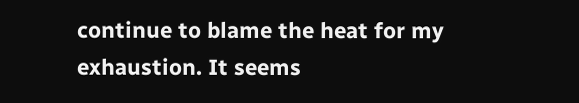continue to blame the heat for my exhaustion. It seems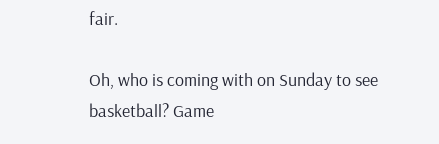fair.

Oh, who is coming with on Sunday to see basketball? Game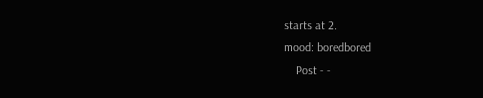starts at 2.
mood: boredbored
    Post - -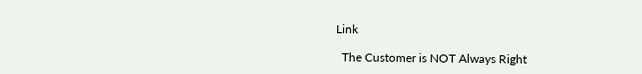Link

  The Customer is NOT Always Right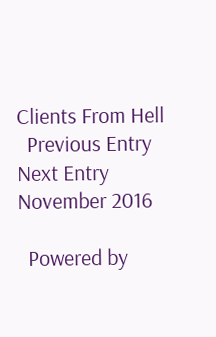Clients From Hell
  Previous Entry
Next Entry
November 2016

  Powered by